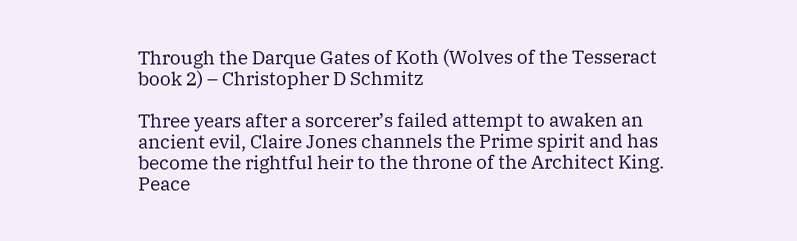Through the Darque Gates of Koth (Wolves of the Tesseract book 2) – Christopher D Schmitz

Three years after a sorcerer’s failed attempt to awaken an ancient evil, Claire Jones channels the Prime spirit and has become the rightful heir to the throne of the Architect King. Peace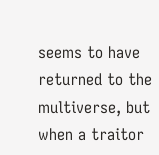seems to have returned to the multiverse, but when a traitor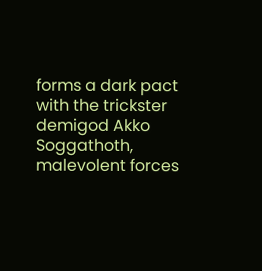forms a dark pact with the trickster demigod Akko Soggathoth, malevolent forces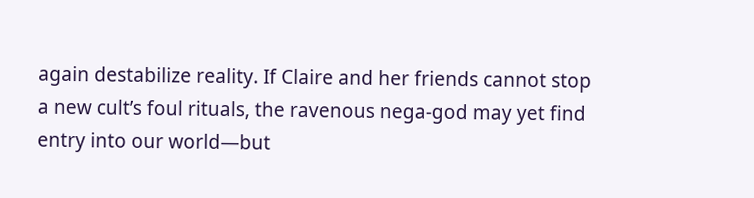again destabilize reality. If Claire and her friends cannot stop a new cult’s foul rituals, the ravenous nega-god may yet find entry into our world—but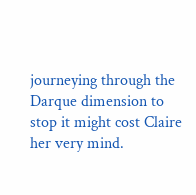journeying through the Darque dimension to stop it might cost Claire her very mind.